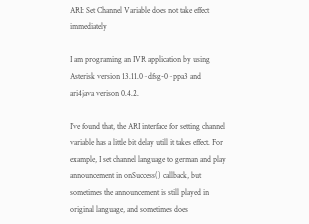ARI: Set Channel Variable does not take effect immediately

I am programing an IVR application by using Asterisk version 13.11.0~dfsg-0~ppa3 and ari4java verison 0.4.2.

I’ve found that, the ARI interface for setting channel variable has a little bit delay utill it takes effect. For example, I set channel language to german and play announcement in onSuccess() callback, but sometimes the announcement is still played in original language, and sometimes does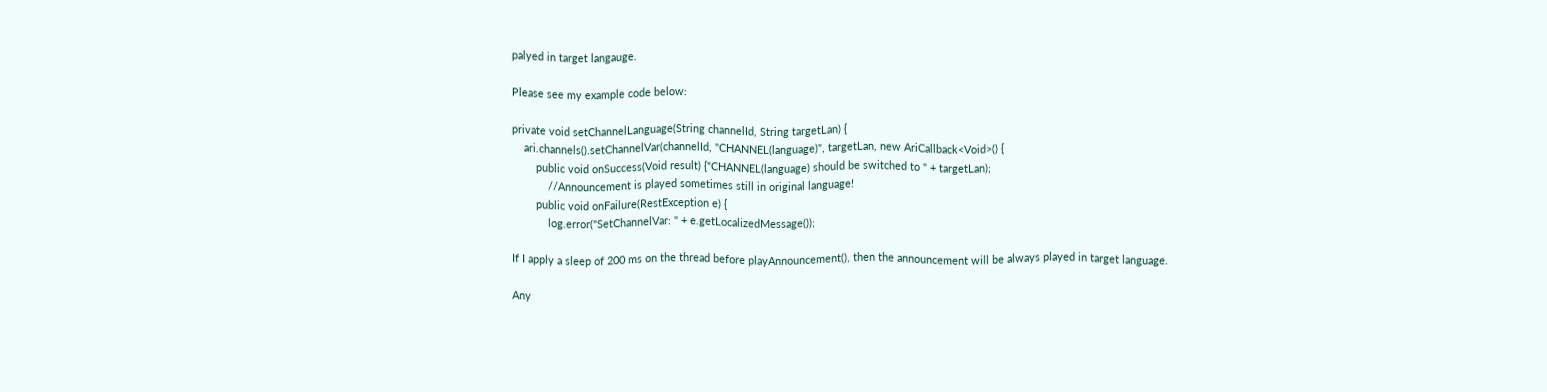palyed in target langauge.

Please see my example code below:

private void setChannelLanguage(String channelId, String targetLan) {
    ari.channels().setChannelVar(channelId, "CHANNEL(language)", targetLan, new AriCallback<Void>() {
        public void onSuccess(Void result) {"CHANNEL(language) should be switched to " + targetLan);
            //Announcement is played sometimes still in original language!
        public void onFailure(RestException e) {
            log.error("SetChannelVar: " + e.getLocalizedMessage());

If I apply a sleep of 200 ms on the thread before playAnnouncement(), then the announcement will be always played in target language.

Any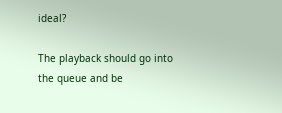ideal?

The playback should go into the queue and be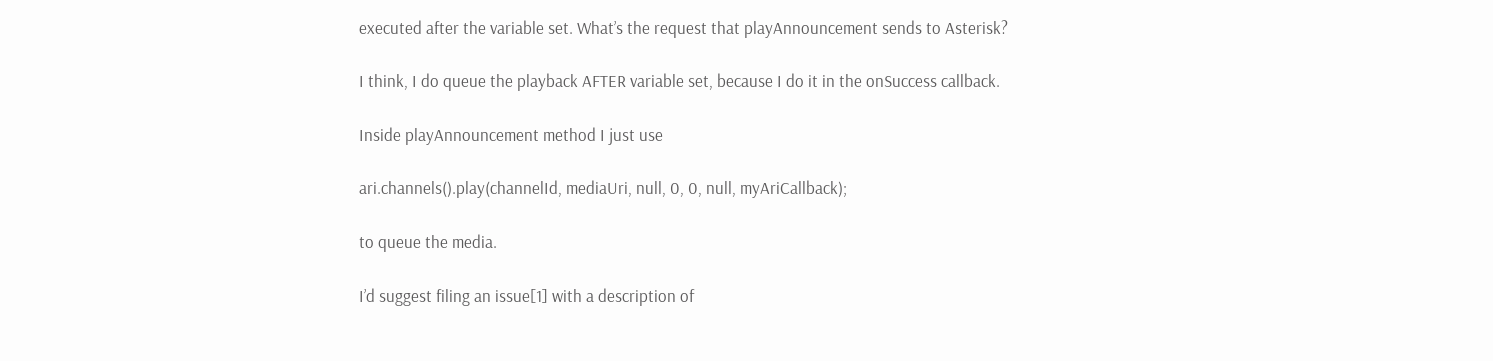executed after the variable set. What’s the request that playAnnouncement sends to Asterisk?

I think, I do queue the playback AFTER variable set, because I do it in the onSuccess callback.

Inside playAnnouncement method I just use

ari.channels().play(channelId, mediaUri, null, 0, 0, null, myAriCallback);

to queue the media.

I’d suggest filing an issue[1] with a description of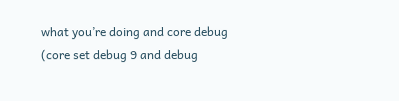what you’re doing and core debug (core set debug 9 and debug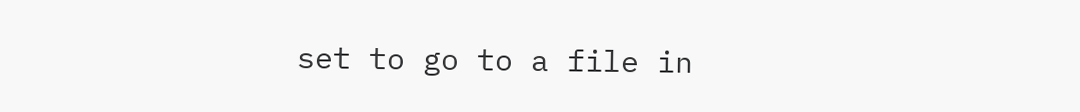set to go to a file in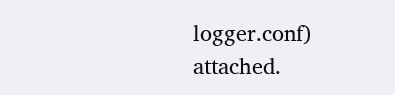logger.conf) attached.